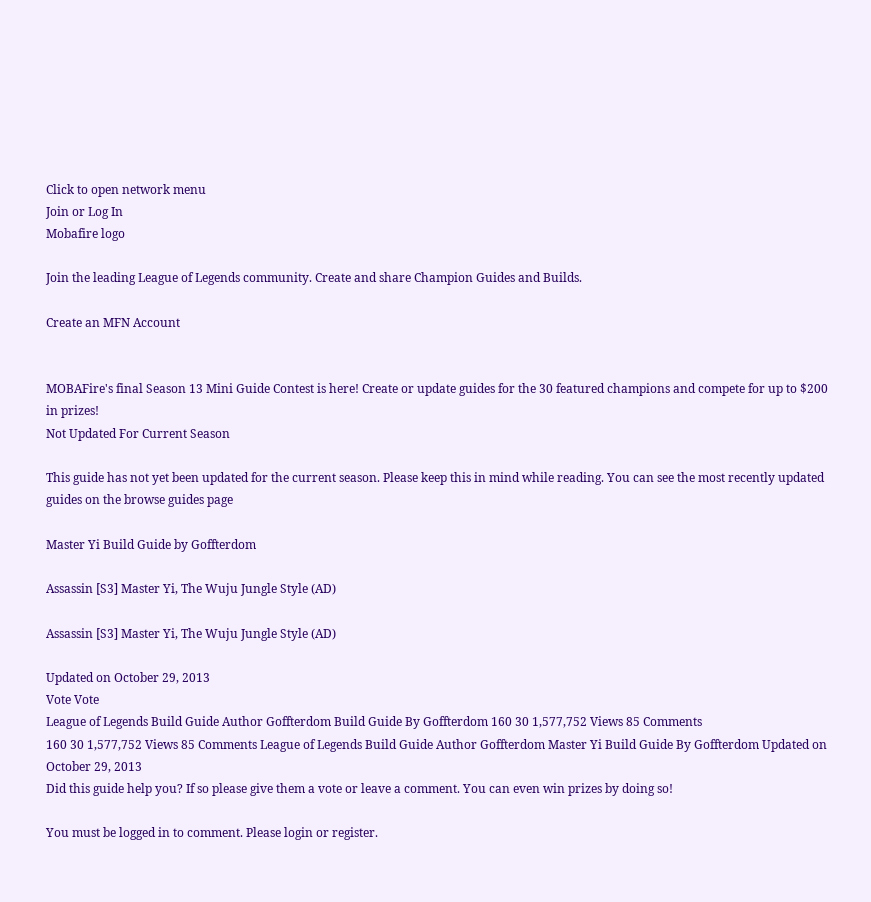Click to open network menu
Join or Log In
Mobafire logo

Join the leading League of Legends community. Create and share Champion Guides and Builds.

Create an MFN Account


MOBAFire's final Season 13 Mini Guide Contest is here! Create or update guides for the 30 featured champions and compete for up to $200 in prizes!
Not Updated For Current Season

This guide has not yet been updated for the current season. Please keep this in mind while reading. You can see the most recently updated guides on the browse guides page

Master Yi Build Guide by Goffterdom

Assassin [S3] Master Yi, The Wuju Jungle Style (AD)

Assassin [S3] Master Yi, The Wuju Jungle Style (AD)

Updated on October 29, 2013
Vote Vote
League of Legends Build Guide Author Goffterdom Build Guide By Goffterdom 160 30 1,577,752 Views 85 Comments
160 30 1,577,752 Views 85 Comments League of Legends Build Guide Author Goffterdom Master Yi Build Guide By Goffterdom Updated on October 29, 2013
Did this guide help you? If so please give them a vote or leave a comment. You can even win prizes by doing so!

You must be logged in to comment. Please login or register.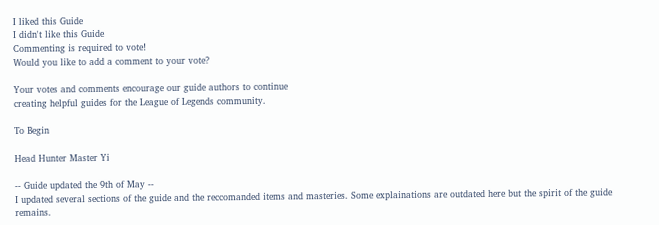I liked this Guide
I didn't like this Guide
Commenting is required to vote!
Would you like to add a comment to your vote?

Your votes and comments encourage our guide authors to continue
creating helpful guides for the League of Legends community.

To Begin

Head Hunter Master Yi

-- Guide updated the 9th of May --
I updated several sections of the guide and the reccomanded items and masteries. Some explainations are outdated here but the spirit of the guide remains.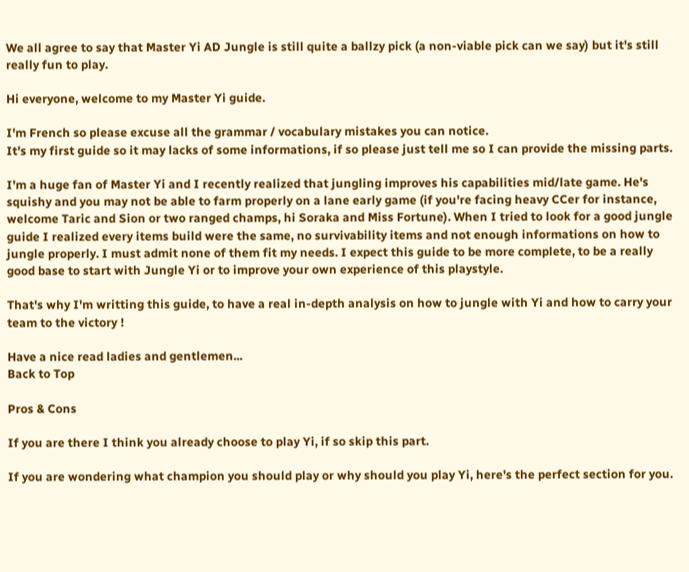We all agree to say that Master Yi AD Jungle is still quite a ballzy pick (a non-viable pick can we say) but it's still really fun to play.

Hi everyone, welcome to my Master Yi guide.

I'm French so please excuse all the grammar / vocabulary mistakes you can notice.
It's my first guide so it may lacks of some informations, if so please just tell me so I can provide the missing parts.

I'm a huge fan of Master Yi and I recently realized that jungling improves his capabilities mid/late game. He's squishy and you may not be able to farm properly on a lane early game (if you're facing heavy CCer for instance, welcome Taric and Sion or two ranged champs, hi Soraka and Miss Fortune). When I tried to look for a good jungle guide I realized every items build were the same, no survivability items and not enough informations on how to jungle properly. I must admit none of them fit my needs. I expect this guide to be more complete, to be a really good base to start with Jungle Yi or to improve your own experience of this playstyle.

That's why I'm writting this guide, to have a real in-depth analysis on how to jungle with Yi and how to carry your team to the victory !

Have a nice read ladies and gentlemen...
Back to Top

Pros & Cons

If you are there I think you already choose to play Yi, if so skip this part.

If you are wondering what champion you should play or why should you play Yi, here's the perfect section for you.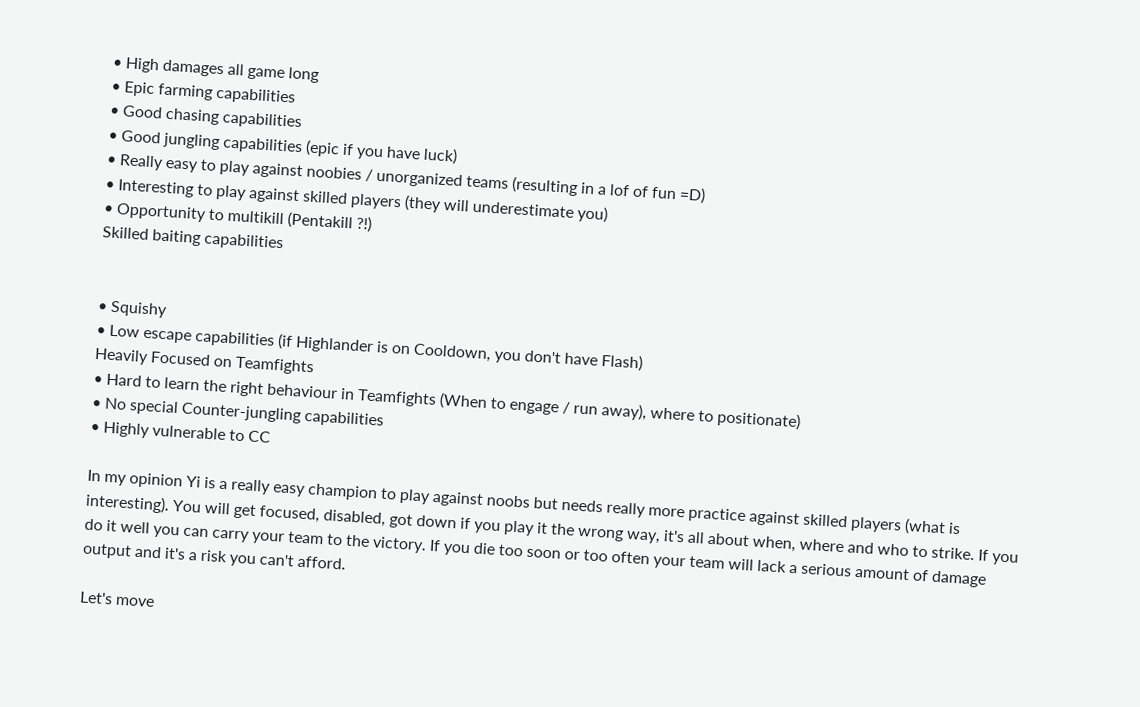• High damages all game long
• Epic farming capabilities
• Good chasing capabilities
• Good jungling capabilities (epic if you have luck)
• Really easy to play against noobies / unorganized teams (resulting in a lof of fun =D)
• Interesting to play against skilled players (they will underestimate you)
• Opportunity to multikill (Pentakill ?!)
Skilled baiting capabilities


• Squishy
• Low escape capabilities (if Highlander is on Cooldown, you don't have Flash)
Heavily Focused on Teamfights
• Hard to learn the right behaviour in Teamfights (When to engage / run away), where to positionate)
• No special Counter-jungling capabilities
• Highly vulnerable to CC

In my opinion Yi is a really easy champion to play against noobs but needs really more practice against skilled players (what is interesting). You will get focused, disabled, got down if you play it the wrong way, it's all about when, where and who to strike. If you do it well you can carry your team to the victory. If you die too soon or too often your team will lack a serious amount of damage output and it's a risk you can't afford.

Let's move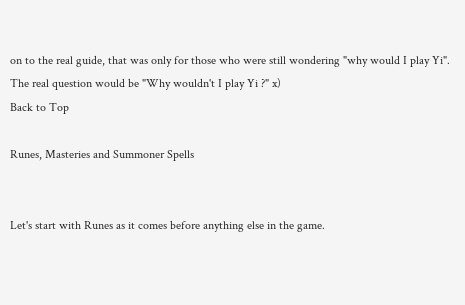on to the real guide, that was only for those who were still wondering "why would I play Yi". The real question would be "Why wouldn't I play Yi ?" x)
Back to Top

Runes, Masteries and Summoner Spells


Let's start with Runes as it comes before anything else in the game.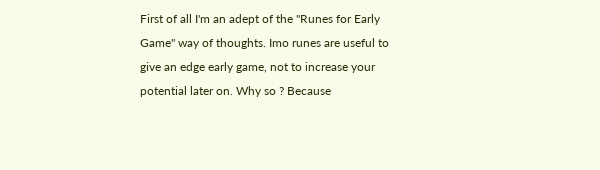First of all I'm an adept of the "Runes for Early Game" way of thoughts. Imo runes are useful to give an edge early game, not to increase your potential later on. Why so ? Because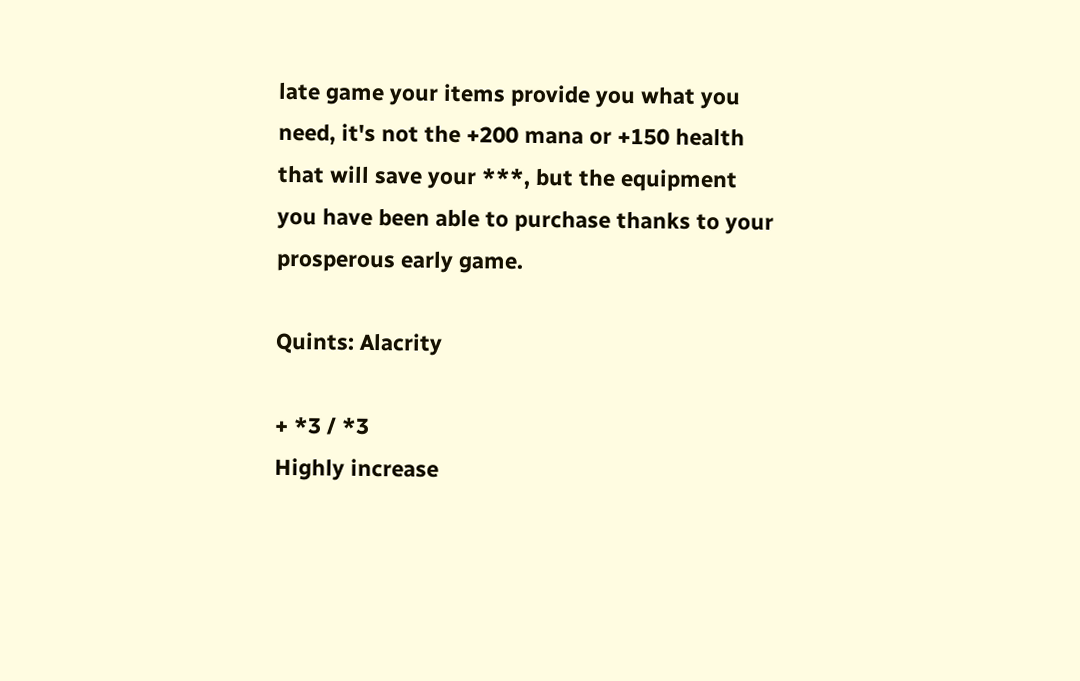late game your items provide you what you need, it's not the +200 mana or +150 health that will save your ***, but the equipment you have been able to purchase thanks to your prosperous early game.

Quints: Alacrity

+ *3 / *3
Highly increase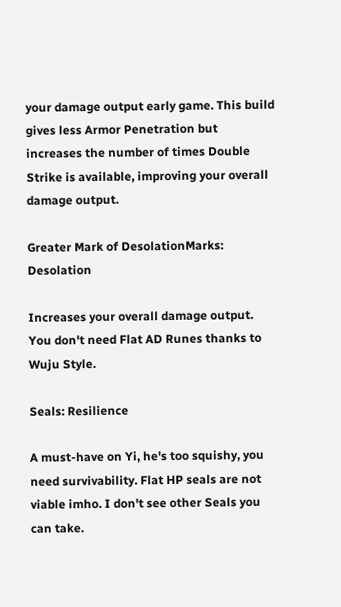your damage output early game. This build gives less Armor Penetration but increases the number of times Double Strike is available, improving your overall damage output.

Greater Mark of DesolationMarks: Desolation

Increases your overall damage output. You don't need Flat AD Runes thanks to Wuju Style.

Seals: Resilience

A must-have on Yi, he's too squishy, you need survivability. Flat HP seals are not viable imho. I don't see other Seals you can take.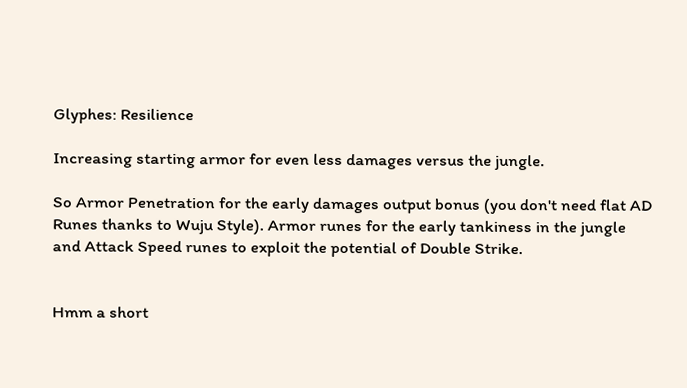Glyphes: Resilience

Increasing starting armor for even less damages versus the jungle.

So Armor Penetration for the early damages output bonus (you don't need flat AD Runes thanks to Wuju Style). Armor runes for the early tankiness in the jungle and Attack Speed runes to exploit the potential of Double Strike.


Hmm a short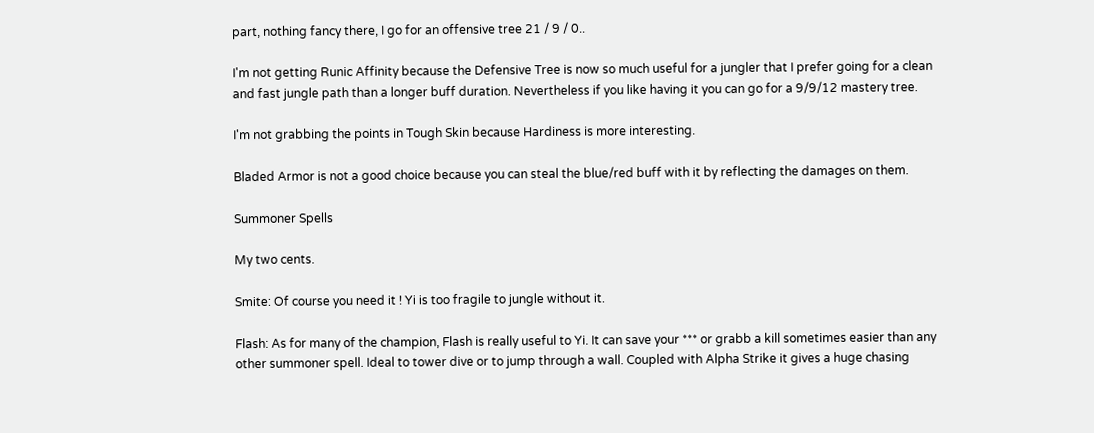part, nothing fancy there, I go for an offensive tree 21 / 9 / 0..

I'm not getting Runic Affinity because the Defensive Tree is now so much useful for a jungler that I prefer going for a clean and fast jungle path than a longer buff duration. Nevertheless if you like having it you can go for a 9/9/12 mastery tree.

I'm not grabbing the points in Tough Skin because Hardiness is more interesting.

Bladed Armor is not a good choice because you can steal the blue/red buff with it by reflecting the damages on them.

Summoner Spells

My two cents.

Smite: Of course you need it ! Yi is too fragile to jungle without it.

Flash: As for many of the champion, Flash is really useful to Yi. It can save your *** or grabb a kill sometimes easier than any other summoner spell. Ideal to tower dive or to jump through a wall. Coupled with Alpha Strike it gives a huge chasing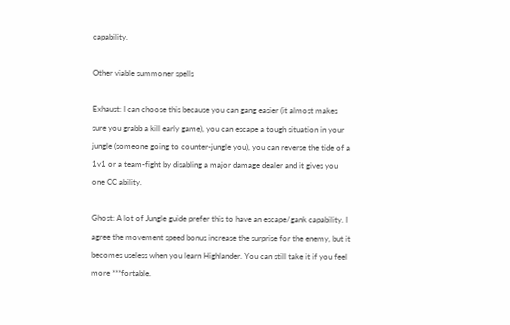capability.

Other viable summoner spells

Exhaust: I can choose this because you can gang easier (it almost makes sure you grabb a kill early game), you can escape a tough situation in your jungle (someone going to counter-jungle you), you can reverse the tide of a 1v1 or a team-fight by disabling a major damage dealer and it gives you one CC ability.

Ghost: A lot of Jungle guide prefer this to have an escape/gank capability. I agree the movement speed bonus increase the surprise for the enemy, but it becomes useless when you learn Highlander. You can still take it if you feel more ***fortable.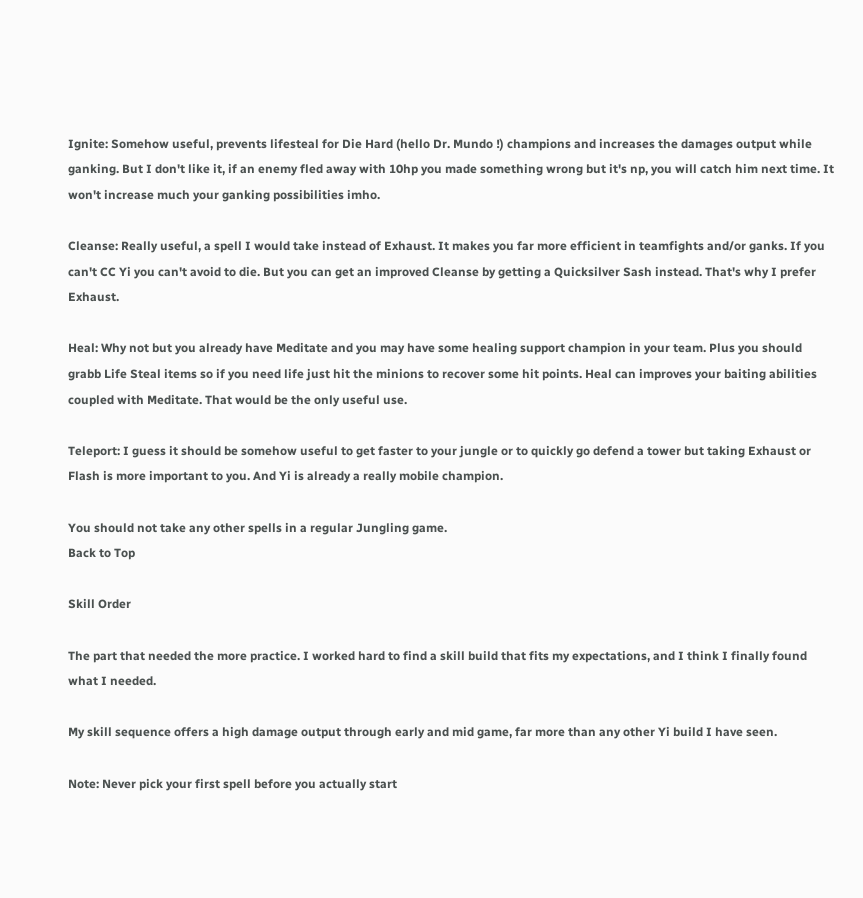Ignite: Somehow useful, prevents lifesteal for Die Hard (hello Dr. Mundo !) champions and increases the damages output while ganking. But I don't like it, if an enemy fled away with 10hp you made something wrong but it's np, you will catch him next time. It won't increase much your ganking possibilities imho.

Cleanse: Really useful, a spell I would take instead of Exhaust. It makes you far more efficient in teamfights and/or ganks. If you can't CC Yi you can't avoid to die. But you can get an improved Cleanse by getting a Quicksilver Sash instead. That's why I prefer Exhaust.

Heal: Why not but you already have Meditate and you may have some healing support champion in your team. Plus you should grabb Life Steal items so if you need life just hit the minions to recover some hit points. Heal can improves your baiting abilities coupled with Meditate. That would be the only useful use.

Teleport: I guess it should be somehow useful to get faster to your jungle or to quickly go defend a tower but taking Exhaust or Flash is more important to you. And Yi is already a really mobile champion.

You should not take any other spells in a regular Jungling game.
Back to Top

Skill Order

The part that needed the more practice. I worked hard to find a skill build that fits my expectations, and I think I finally found what I needed.

My skill sequence offers a high damage output through early and mid game, far more than any other Yi build I have seen.

Note: Never pick your first spell before you actually start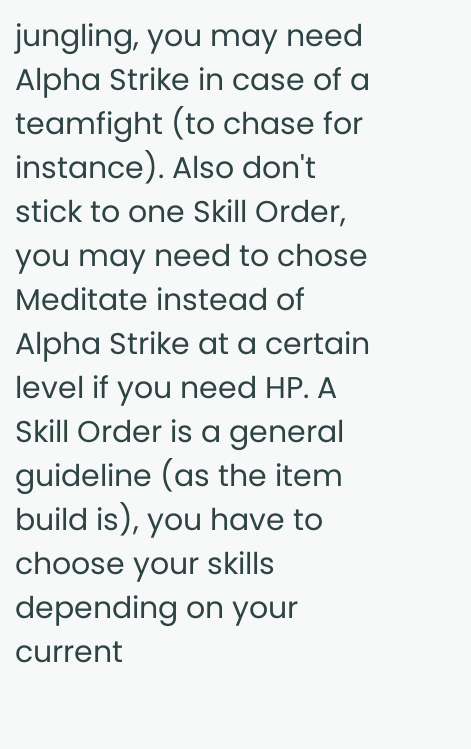jungling, you may need Alpha Strike in case of a teamfight (to chase for instance). Also don't stick to one Skill Order, you may need to chose Meditate instead of Alpha Strike at a certain level if you need HP. A Skill Order is a general guideline (as the item build is), you have to choose your skills depending on your current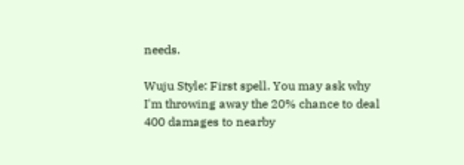needs.

Wuju Style: First spell. You may ask why I'm throwing away the 20% chance to deal 400 damages to nearby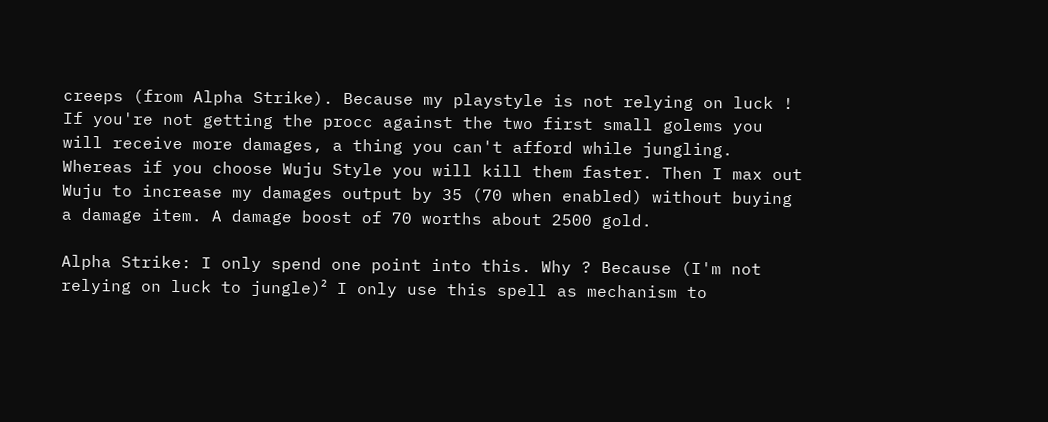creeps (from Alpha Strike). Because my playstyle is not relying on luck ! If you're not getting the procc against the two first small golems you will receive more damages, a thing you can't afford while jungling. Whereas if you choose Wuju Style you will kill them faster. Then I max out Wuju to increase my damages output by 35 (70 when enabled) without buying a damage item. A damage boost of 70 worths about 2500 gold.

Alpha Strike: I only spend one point into this. Why ? Because (I'm not relying on luck to jungle)² I only use this spell as mechanism to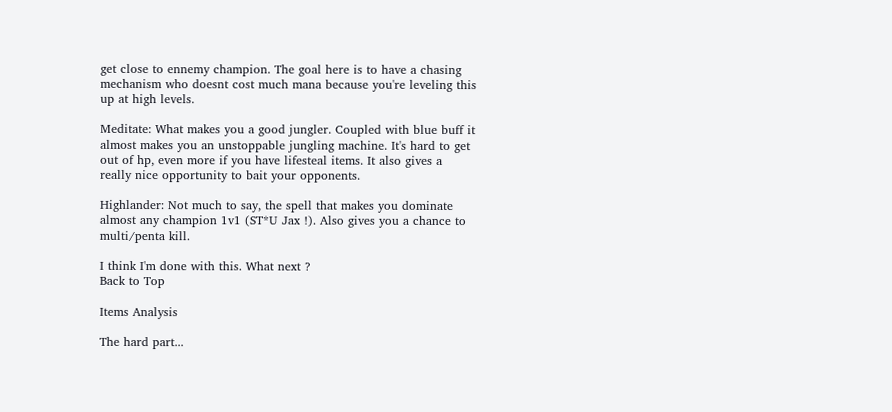get close to ennemy champion. The goal here is to have a chasing mechanism who doesnt cost much mana because you're leveling this up at high levels.

Meditate: What makes you a good jungler. Coupled with blue buff it almost makes you an unstoppable jungling machine. It's hard to get out of hp, even more if you have lifesteal items. It also gives a really nice opportunity to bait your opponents.

Highlander: Not much to say, the spell that makes you dominate almost any champion 1v1 (ST*U Jax !). Also gives you a chance to multi/penta kill.

I think I'm done with this. What next ?
Back to Top

Items Analysis

The hard part...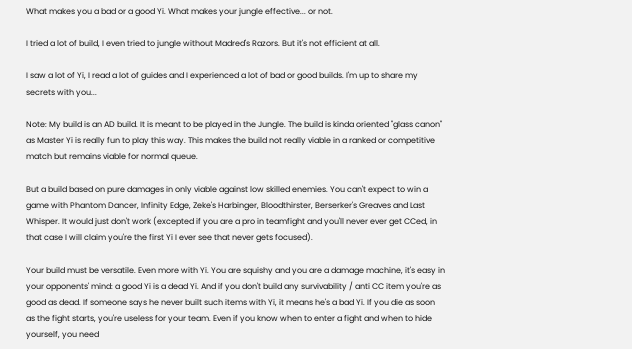What makes you a bad or a good Yi. What makes your jungle effective... or not.

I tried a lot of build, I even tried to jungle without Madred's Razors. But it's not efficient at all.

I saw a lot of Yi, I read a lot of guides and I experienced a lot of bad or good builds. I'm up to share my secrets with you...

Note: My build is an AD build. It is meant to be played in the Jungle. The build is kinda oriented "glass canon" as Master Yi is really fun to play this way. This makes the build not really viable in a ranked or competitive match but remains viable for normal queue.

But a build based on pure damages in only viable against low skilled enemies. You can't expect to win a game with Phantom Dancer, Infinity Edge, Zeke's Harbinger, Bloodthirster, Berserker's Greaves and Last Whisper. It would just don't work (excepted if you are a pro in teamfight and you'll never ever get CCed, in that case I will claim you're the first Yi I ever see that never gets focused).

Your build must be versatile. Even more with Yi. You are squishy and you are a damage machine, it's easy in your opponents' mind: a good Yi is a dead Yi. And if you don't build any survivability / anti CC item you're as good as dead. If someone says he never built such items with Yi, it means he's a bad Yi. If you die as soon as the fight starts, you're useless for your team. Even if you know when to enter a fight and when to hide yourself, you need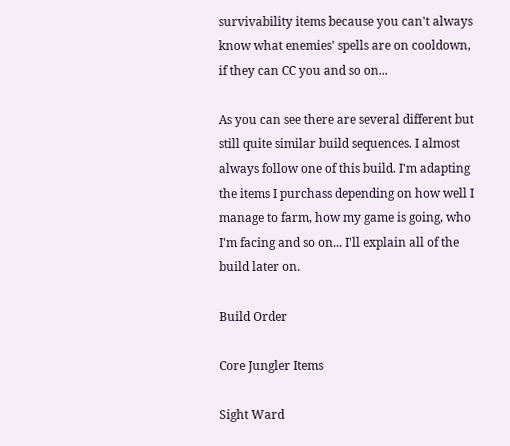survivability items because you can't always know what enemies' spells are on cooldown, if they can CC you and so on...

As you can see there are several different but still quite similar build sequences. I almost always follow one of this build. I'm adapting the items I purchass depending on how well I manage to farm, how my game is going, who I'm facing and so on... I'll explain all of the build later on.

Build Order

Core Jungler Items

Sight Ward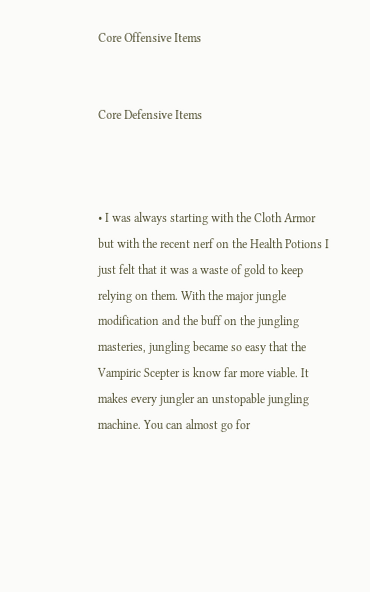Core Offensive Items


Core Defensive Items



• I was always starting with the Cloth Armor but with the recent nerf on the Health Potions I just felt that it was a waste of gold to keep relying on them. With the major jungle modification and the buff on the jungling masteries, jungling became so easy that the Vampiric Scepter is know far more viable. It makes every jungler an unstopable jungling machine. You can almost go for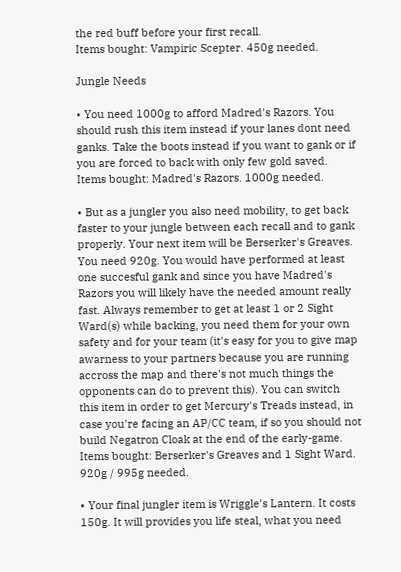the red buff before your first recall.
Items bought: Vampiric Scepter. 450g needed.

Jungle Needs

• You need 1000g to afford Madred's Razors. You should rush this item instead if your lanes dont need ganks. Take the boots instead if you want to gank or if you are forced to back with only few gold saved.
Items bought: Madred's Razors. 1000g needed.

• But as a jungler you also need mobility, to get back faster to your jungle between each recall and to gank properly. Your next item will be Berserker's Greaves. You need 920g. You would have performed at least one succesful gank and since you have Madred's Razors you will likely have the needed amount really fast. Always remember to get at least 1 or 2 Sight Ward(s) while backing, you need them for your own safety and for your team (it's easy for you to give map awarness to your partners because you are running accross the map and there's not much things the opponents can do to prevent this). You can switch this item in order to get Mercury's Treads instead, in case you're facing an AP/CC team, if so you should not build Negatron Cloak at the end of the early-game.
Items bought: Berserker's Greaves and 1 Sight Ward. 920g / 995g needed.

• Your final jungler item is Wriggle's Lantern. It costs 150g. It will provides you life steal, what you need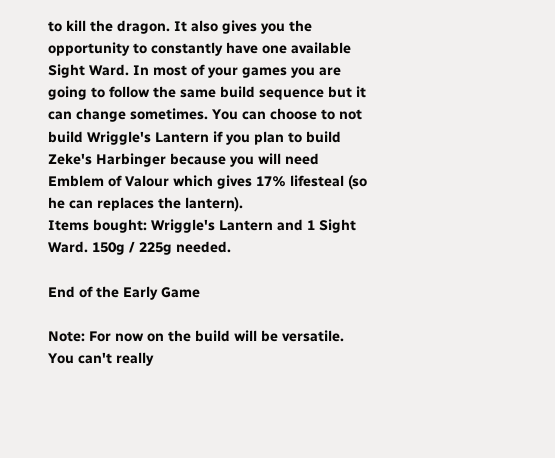to kill the dragon. It also gives you the opportunity to constantly have one available Sight Ward. In most of your games you are going to follow the same build sequence but it can change sometimes. You can choose to not build Wriggle's Lantern if you plan to build Zeke's Harbinger because you will need Emblem of Valour which gives 17% lifesteal (so he can replaces the lantern).
Items bought: Wriggle's Lantern and 1 Sight Ward. 150g / 225g needed.

End of the Early Game

Note: For now on the build will be versatile. You can't really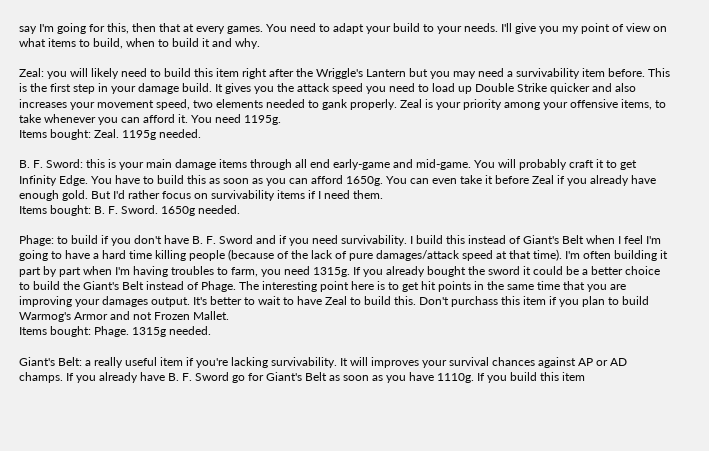say I'm going for this, then that at every games. You need to adapt your build to your needs. I'll give you my point of view on what items to build, when to build it and why.

Zeal: you will likely need to build this item right after the Wriggle's Lantern but you may need a survivability item before. This is the first step in your damage build. It gives you the attack speed you need to load up Double Strike quicker and also increases your movement speed, two elements needed to gank properly. Zeal is your priority among your offensive items, to take whenever you can afford it. You need 1195g.
Items bought: Zeal. 1195g needed.

B. F. Sword: this is your main damage items through all end early-game and mid-game. You will probably craft it to get Infinity Edge. You have to build this as soon as you can afford 1650g. You can even take it before Zeal if you already have enough gold. But I'd rather focus on survivability items if I need them.
Items bought: B. F. Sword. 1650g needed.

Phage: to build if you don't have B. F. Sword and if you need survivability. I build this instead of Giant's Belt when I feel I'm going to have a hard time killing people (because of the lack of pure damages/attack speed at that time). I'm often building it part by part when I'm having troubles to farm, you need 1315g. If you already bought the sword it could be a better choice to build the Giant's Belt instead of Phage. The interesting point here is to get hit points in the same time that you are improving your damages output. It's better to wait to have Zeal to build this. Don't purchass this item if you plan to build Warmog's Armor and not Frozen Mallet.
Items bought: Phage. 1315g needed.

Giant's Belt: a really useful item if you're lacking survivability. It will improves your survival chances against AP or AD champs. If you already have B. F. Sword go for Giant's Belt as soon as you have 1110g. If you build this item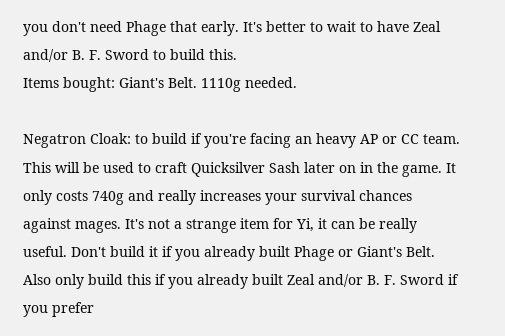you don't need Phage that early. It's better to wait to have Zeal and/or B. F. Sword to build this.
Items bought: Giant's Belt. 1110g needed.

Negatron Cloak: to build if you're facing an heavy AP or CC team. This will be used to craft Quicksilver Sash later on in the game. It only costs 740g and really increases your survival chances against mages. It's not a strange item for Yi, it can be really useful. Don't build it if you already built Phage or Giant's Belt. Also only build this if you already built Zeal and/or B. F. Sword if you prefer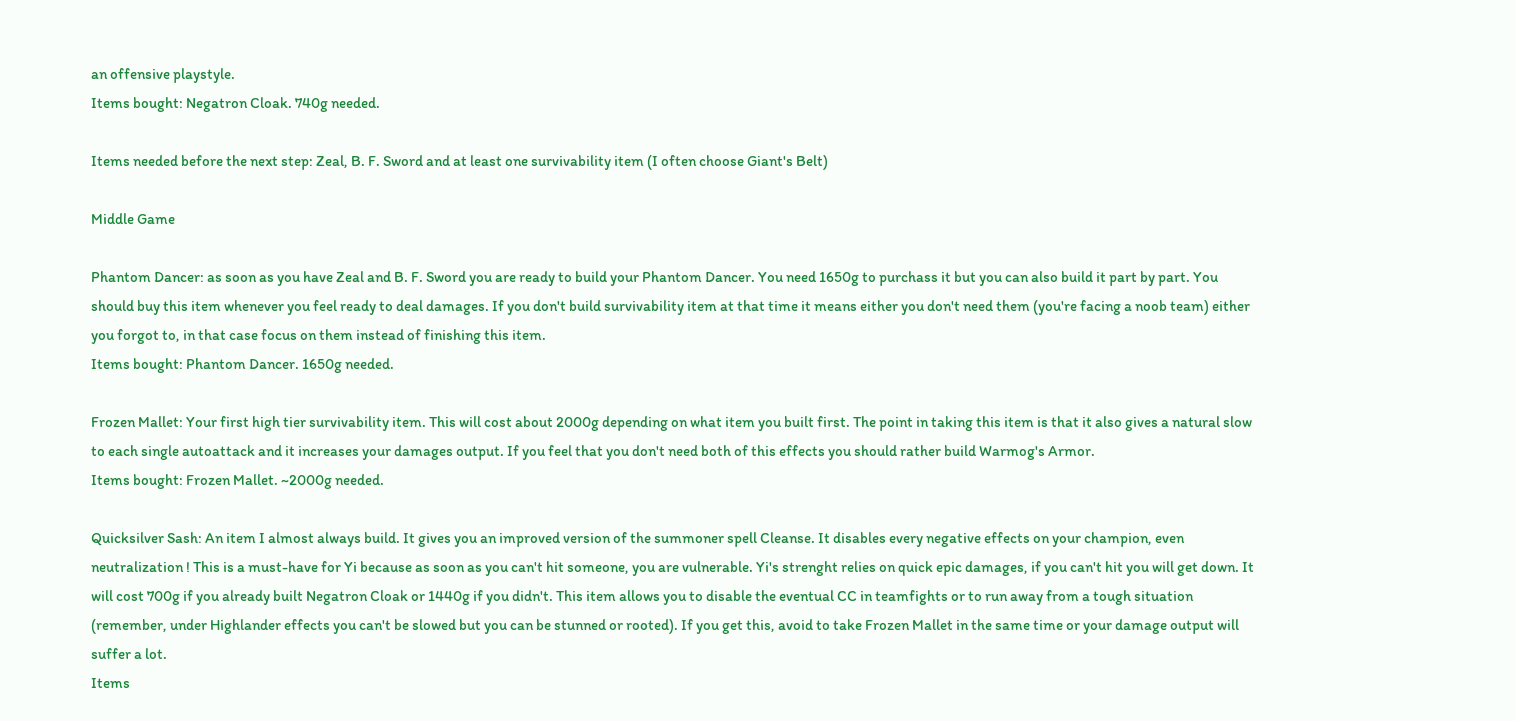an offensive playstyle.
Items bought: Negatron Cloak. 740g needed.

Items needed before the next step: Zeal, B. F. Sword and at least one survivability item (I often choose Giant's Belt)

Middle Game

Phantom Dancer: as soon as you have Zeal and B. F. Sword you are ready to build your Phantom Dancer. You need 1650g to purchass it but you can also build it part by part. You should buy this item whenever you feel ready to deal damages. If you don't build survivability item at that time it means either you don't need them (you're facing a noob team) either you forgot to, in that case focus on them instead of finishing this item.
Items bought: Phantom Dancer. 1650g needed.

Frozen Mallet: Your first high tier survivability item. This will cost about 2000g depending on what item you built first. The point in taking this item is that it also gives a natural slow to each single autoattack and it increases your damages output. If you feel that you don't need both of this effects you should rather build Warmog's Armor.
Items bought: Frozen Mallet. ~2000g needed.

Quicksilver Sash: An item I almost always build. It gives you an improved version of the summoner spell Cleanse. It disables every negative effects on your champion, even neutralization ! This is a must-have for Yi because as soon as you can't hit someone, you are vulnerable. Yi's strenght relies on quick epic damages, if you can't hit you will get down. It will cost 700g if you already built Negatron Cloak or 1440g if you didn't. This item allows you to disable the eventual CC in teamfights or to run away from a tough situation (remember, under Highlander effects you can't be slowed but you can be stunned or rooted). If you get this, avoid to take Frozen Mallet in the same time or your damage output will suffer a lot.
Items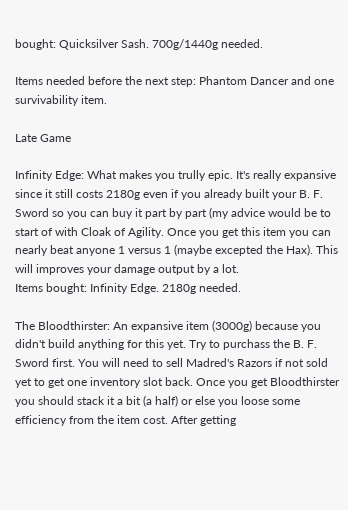bought: Quicksilver Sash. 700g/1440g needed.

Items needed before the next step: Phantom Dancer and one survivability item.

Late Game

Infinity Edge: What makes you trully epic. It's really expansive since it still costs 2180g even if you already built your B. F. Sword so you can buy it part by part (my advice would be to start of with Cloak of Agility. Once you get this item you can nearly beat anyone 1 versus 1 (maybe excepted the Hax). This will improves your damage output by a lot.
Items bought: Infinity Edge. 2180g needed.

The Bloodthirster: An expansive item (3000g) because you didn't build anything for this yet. Try to purchass the B. F. Sword first. You will need to sell Madred's Razors if not sold yet to get one inventory slot back. Once you get Bloodthirster you should stack it a bit (a half) or else you loose some efficiency from the item cost. After getting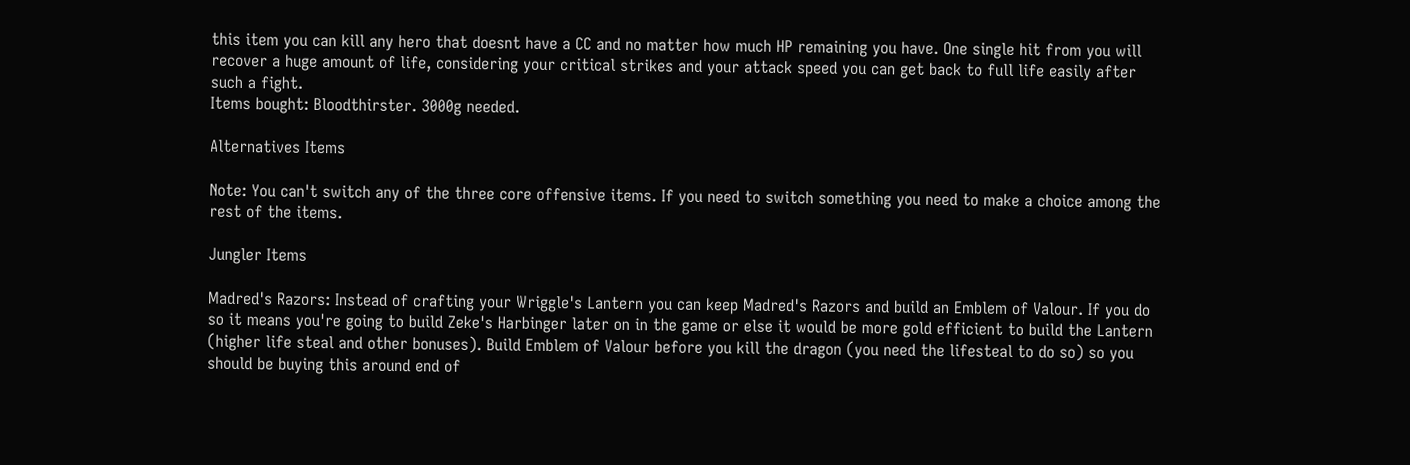this item you can kill any hero that doesnt have a CC and no matter how much HP remaining you have. One single hit from you will recover a huge amount of life, considering your critical strikes and your attack speed you can get back to full life easily after such a fight.
Items bought: Bloodthirster. 3000g needed.

Alternatives Items

Note: You can't switch any of the three core offensive items. If you need to switch something you need to make a choice among the rest of the items.

Jungler Items

Madred's Razors: Instead of crafting your Wriggle's Lantern you can keep Madred's Razors and build an Emblem of Valour. If you do so it means you're going to build Zeke's Harbinger later on in the game or else it would be more gold efficient to build the Lantern (higher life steal and other bonuses). Build Emblem of Valour before you kill the dragon (you need the lifesteal to do so) so you should be buying this around end of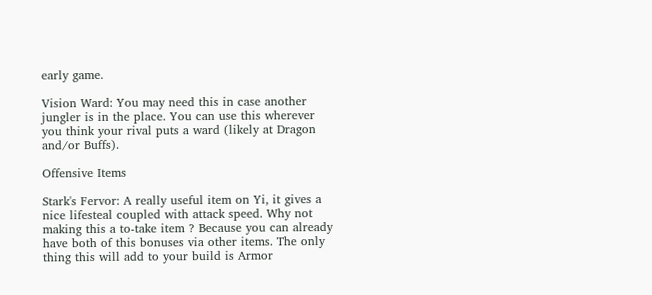early game.

Vision Ward: You may need this in case another jungler is in the place. You can use this wherever you think your rival puts a ward (likely at Dragon and/or Buffs).

Offensive Items

Stark's Fervor: A really useful item on Yi, it gives a nice lifesteal coupled with attack speed. Why not making this a to-take item ? Because you can already have both of this bonuses via other items. The only thing this will add to your build is Armor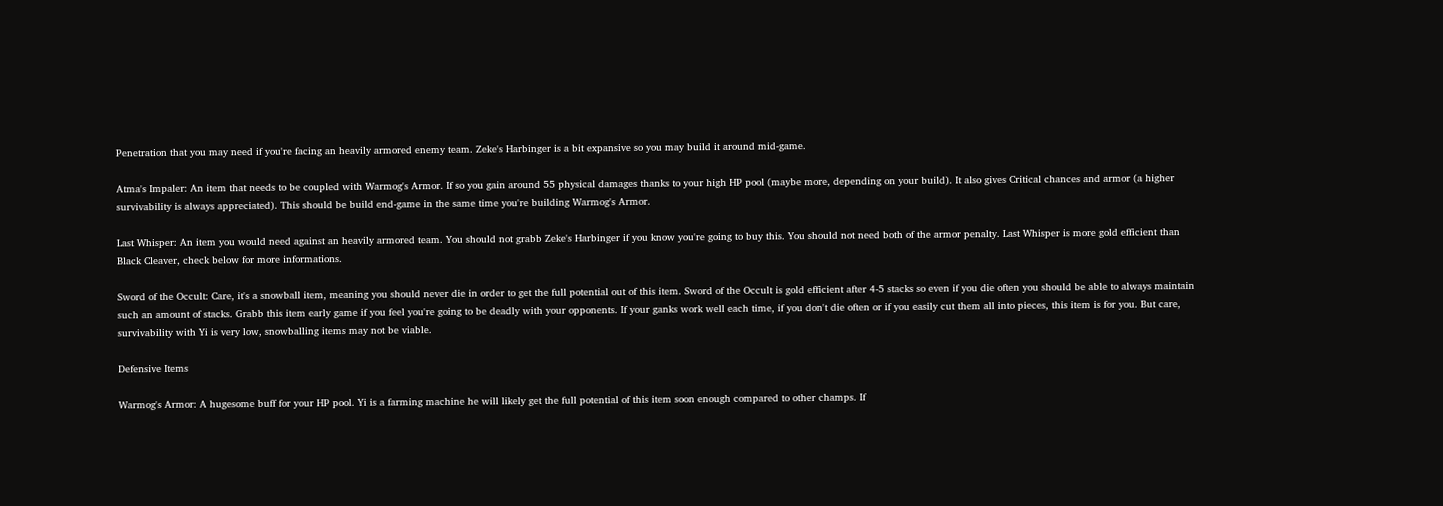Penetration that you may need if you're facing an heavily armored enemy team. Zeke's Harbinger is a bit expansive so you may build it around mid-game.

Atma's Impaler: An item that needs to be coupled with Warmog's Armor. If so you gain around 55 physical damages thanks to your high HP pool (maybe more, depending on your build). It also gives Critical chances and armor (a higher survivability is always appreciated). This should be build end-game in the same time you're building Warmog's Armor.

Last Whisper: An item you would need against an heavily armored team. You should not grabb Zeke's Harbinger if you know you're going to buy this. You should not need both of the armor penalty. Last Whisper is more gold efficient than Black Cleaver, check below for more informations.

Sword of the Occult: Care, it's a snowball item, meaning you should never die in order to get the full potential out of this item. Sword of the Occult is gold efficient after 4-5 stacks so even if you die often you should be able to always maintain such an amount of stacks. Grabb this item early game if you feel you're going to be deadly with your opponents. If your ganks work well each time, if you don't die often or if you easily cut them all into pieces, this item is for you. But care, survivability with Yi is very low, snowballing items may not be viable.

Defensive Items

Warmog's Armor: A hugesome buff for your HP pool. Yi is a farming machine he will likely get the full potential of this item soon enough compared to other champs. If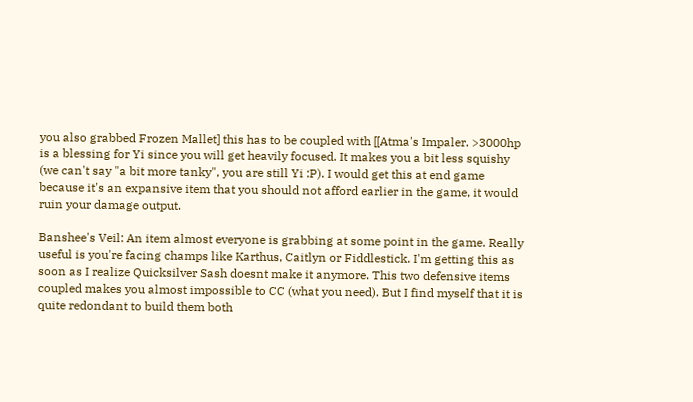you also grabbed Frozen Mallet] this has to be coupled with [[Atma's Impaler. >3000hp is a blessing for Yi since you will get heavily focused. It makes you a bit less squishy (we can't say "a bit more tanky", you are still Yi :P). I would get this at end game because it's an expansive item that you should not afford earlier in the game, it would ruin your damage output.

Banshee's Veil: An item almost everyone is grabbing at some point in the game. Really useful is you're facing champs like Karthus, Caitlyn or Fiddlestick. I'm getting this as soon as I realize Quicksilver Sash doesnt make it anymore. This two defensive items coupled makes you almost impossible to CC (what you need). But I find myself that it is quite redondant to build them both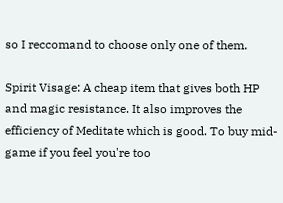so I reccomand to choose only one of them.

Spirit Visage: A cheap item that gives both HP and magic resistance. It also improves the efficiency of Meditate which is good. To buy mid-game if you feel you're too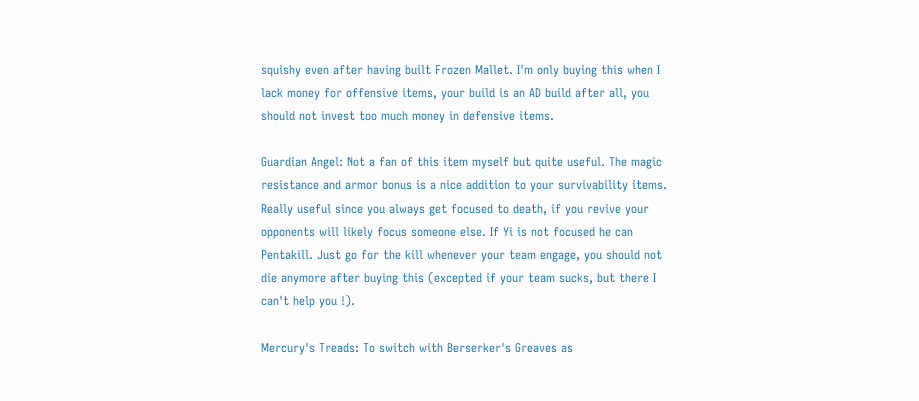squishy even after having built Frozen Mallet. I'm only buying this when I lack money for offensive items, your build is an AD build after all, you should not invest too much money in defensive items.

Guardian Angel: Not a fan of this item myself but quite useful. The magic resistance and armor bonus is a nice addition to your survivability items. Really useful since you always get focused to death, if you revive your opponents will likely focus someone else. If Yi is not focused he can Pentakill. Just go for the kill whenever your team engage, you should not die anymore after buying this (excepted if your team sucks, but there I can't help you !).

Mercury's Treads: To switch with Berserker's Greaves as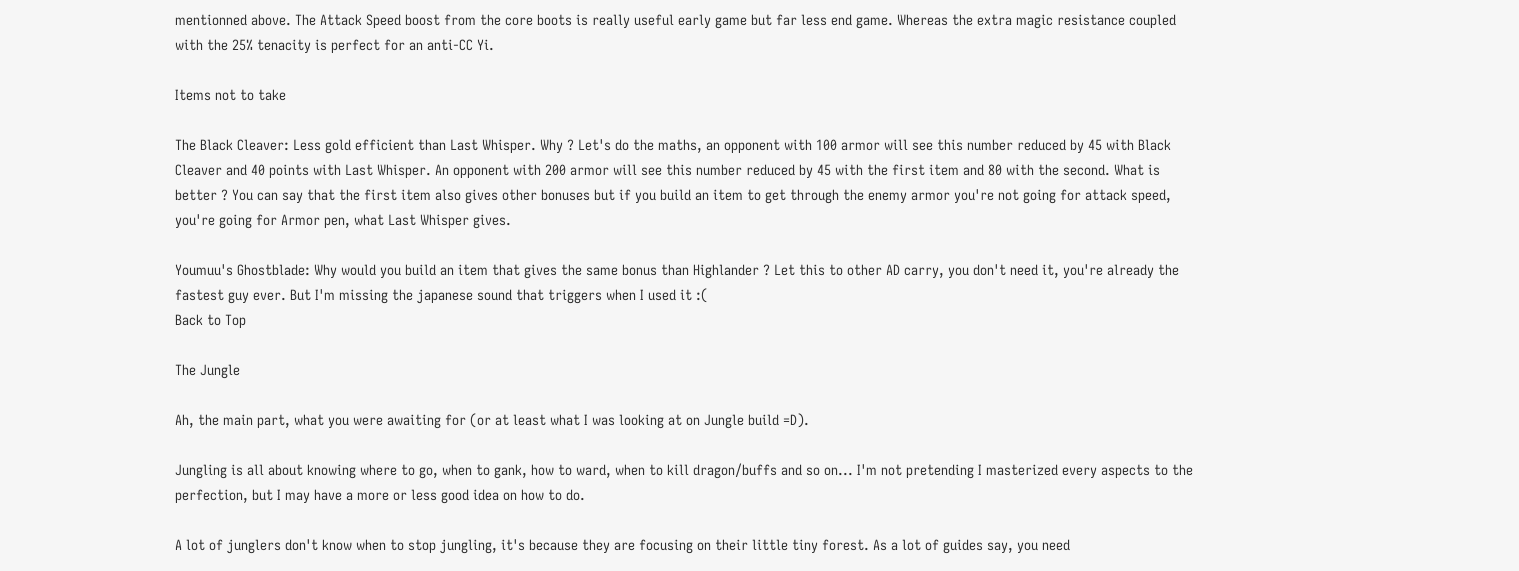mentionned above. The Attack Speed boost from the core boots is really useful early game but far less end game. Whereas the extra magic resistance coupled with the 25% tenacity is perfect for an anti-CC Yi.

Items not to take

The Black Cleaver: Less gold efficient than Last Whisper. Why ? Let's do the maths, an opponent with 100 armor will see this number reduced by 45 with Black Cleaver and 40 points with Last Whisper. An opponent with 200 armor will see this number reduced by 45 with the first item and 80 with the second. What is better ? You can say that the first item also gives other bonuses but if you build an item to get through the enemy armor you're not going for attack speed, you're going for Armor pen, what Last Whisper gives.

Youmuu's Ghostblade: Why would you build an item that gives the same bonus than Highlander ? Let this to other AD carry, you don't need it, you're already the fastest guy ever. But I'm missing the japanese sound that triggers when I used it :(
Back to Top

The Jungle

Ah, the main part, what you were awaiting for (or at least what I was looking at on Jungle build =D).

Jungling is all about knowing where to go, when to gank, how to ward, when to kill dragon/buffs and so on... I'm not pretending I masterized every aspects to the perfection, but I may have a more or less good idea on how to do.

A lot of junglers don't know when to stop jungling, it's because they are focusing on their little tiny forest. As a lot of guides say, you need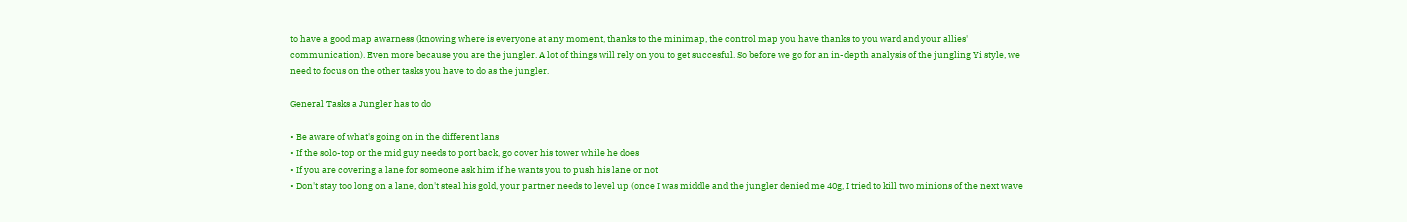to have a good map awarness (knowing where is everyone at any moment, thanks to the minimap, the control map you have thanks to you ward and your allies' communication). Even more because you are the jungler. A lot of things will rely on you to get succesful. So before we go for an in-depth analysis of the jungling Yi style, we need to focus on the other tasks you have to do as the jungler.

General Tasks a Jungler has to do

• Be aware of what's going on in the different lans
• If the solo-top or the mid guy needs to port back, go cover his tower while he does
• If you are covering a lane for someone ask him if he wants you to push his lane or not
• Don't stay too long on a lane, don't steal his gold, your partner needs to level up (once I was middle and the jungler denied me 40g, I tried to kill two minions of the next wave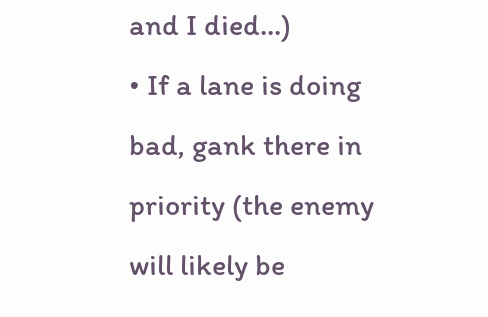and I died...)
• If a lane is doing bad, gank there in priority (the enemy will likely be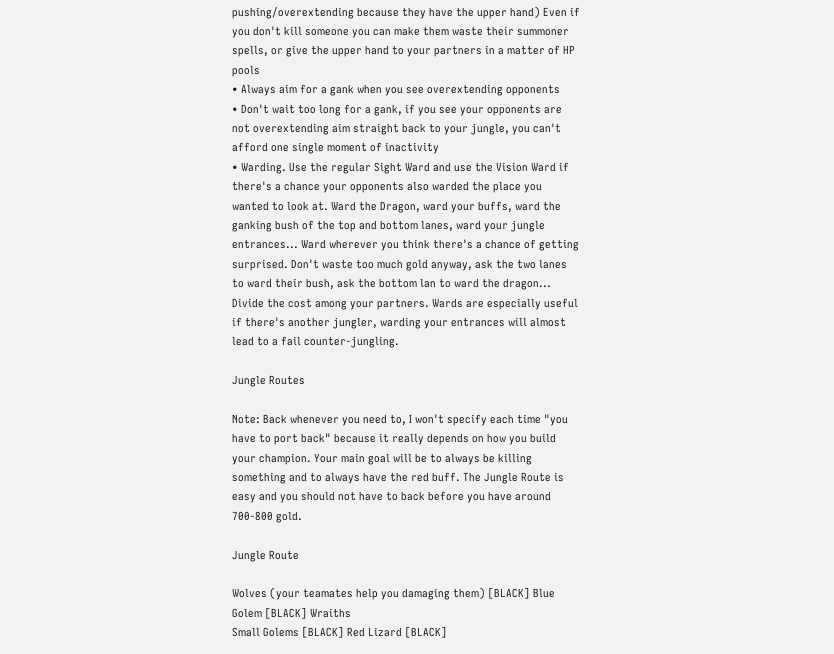pushing/overextending because they have the upper hand) Even if you don't kill someone you can make them waste their summoner spells, or give the upper hand to your partners in a matter of HP pools
• Always aim for a gank when you see overextending opponents
• Don't wait too long for a gank, if you see your opponents are not overextending aim straight back to your jungle, you can't afford one single moment of inactivity
• Warding. Use the regular Sight Ward and use the Vision Ward if there's a chance your opponents also warded the place you wanted to look at. Ward the Dragon, ward your buffs, ward the ganking bush of the top and bottom lanes, ward your jungle entrances... Ward wherever you think there's a chance of getting surprised. Don't waste too much gold anyway, ask the two lanes to ward their bush, ask the bottom lan to ward the dragon... Divide the cost among your partners. Wards are especially useful if there's another jungler, warding your entrances will almost lead to a fail counter-jungling.

Jungle Routes

Note: Back whenever you need to, I won't specify each time "you have to port back" because it really depends on how you build your champion. Your main goal will be to always be killing something and to always have the red buff. The Jungle Route is easy and you should not have to back before you have around 700-800 gold.

Jungle Route

Wolves (your teamates help you damaging them) [BLACK] Blue Golem [BLACK] Wraiths
Small Golems [BLACK] Red Lizard [BLACK]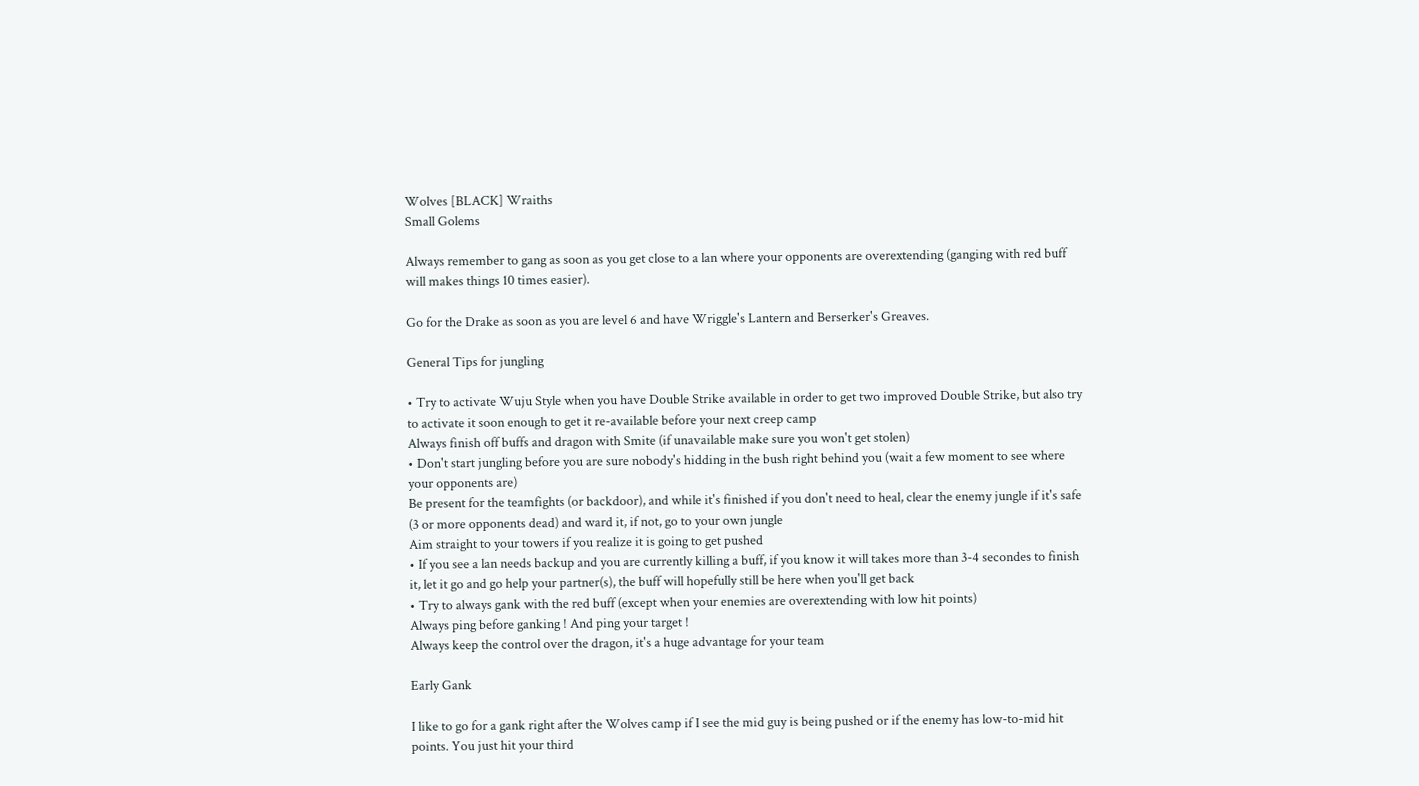Wolves [BLACK] Wraiths
Small Golems

Always remember to gang as soon as you get close to a lan where your opponents are overextending (ganging with red buff will makes things 10 times easier).

Go for the Drake as soon as you are level 6 and have Wriggle's Lantern and Berserker's Greaves.

General Tips for jungling

• Try to activate Wuju Style when you have Double Strike available in order to get two improved Double Strike, but also try to activate it soon enough to get it re-available before your next creep camp
Always finish off buffs and dragon with Smite (if unavailable make sure you won't get stolen)
• Don't start jungling before you are sure nobody's hidding in the bush right behind you (wait a few moment to see where your opponents are)
Be present for the teamfights (or backdoor), and while it's finished if you don't need to heal, clear the enemy jungle if it's safe (3 or more opponents dead) and ward it, if not, go to your own jungle
Aim straight to your towers if you realize it is going to get pushed
• If you see a lan needs backup and you are currently killing a buff, if you know it will takes more than 3-4 secondes to finish it, let it go and go help your partner(s), the buff will hopefully still be here when you'll get back
• Try to always gank with the red buff (except when your enemies are overextending with low hit points)
Always ping before ganking ! And ping your target !
Always keep the control over the dragon, it's a huge advantage for your team

Early Gank

I like to go for a gank right after the Wolves camp if I see the mid guy is being pushed or if the enemy has low-to-mid hit points. You just hit your third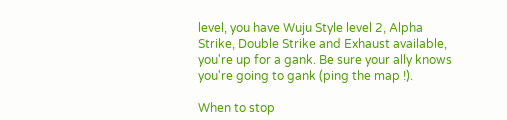level, you have Wuju Style level 2, Alpha Strike, Double Strike and Exhaust available, you're up for a gank. Be sure your ally knows you're going to gank (ping the map !).

When to stop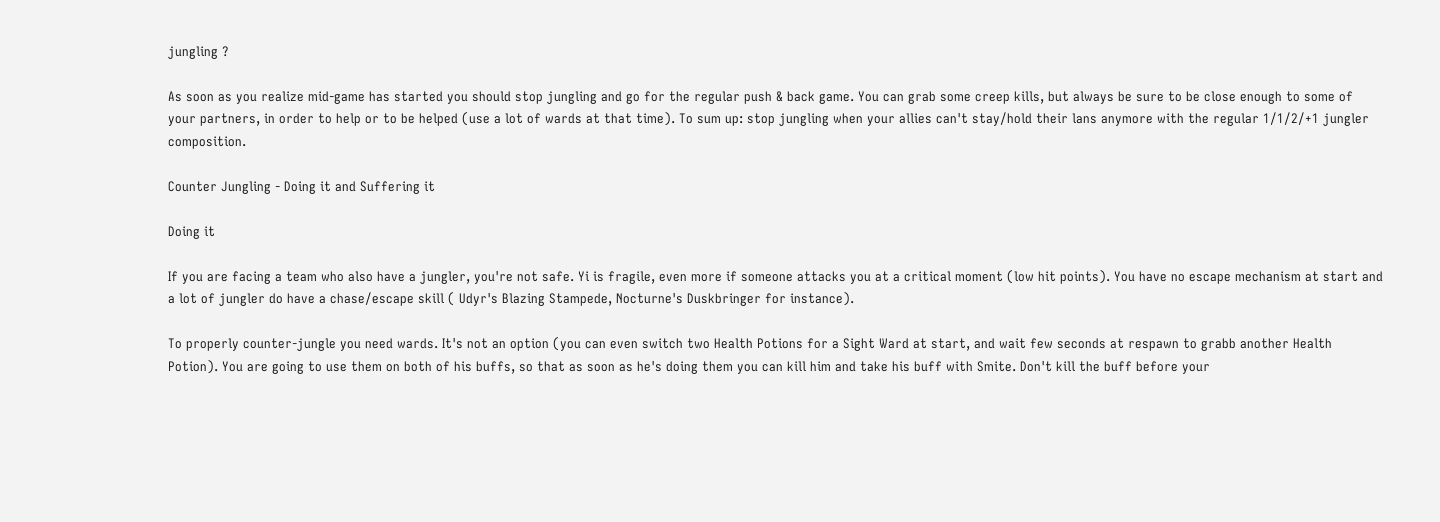jungling ?

As soon as you realize mid-game has started you should stop jungling and go for the regular push & back game. You can grab some creep kills, but always be sure to be close enough to some of your partners, in order to help or to be helped (use a lot of wards at that time). To sum up: stop jungling when your allies can't stay/hold their lans anymore with the regular 1/1/2/+1 jungler composition.

Counter Jungling - Doing it and Suffering it

Doing it

If you are facing a team who also have a jungler, you're not safe. Yi is fragile, even more if someone attacks you at a critical moment (low hit points). You have no escape mechanism at start and a lot of jungler do have a chase/escape skill ( Udyr's Blazing Stampede, Nocturne's Duskbringer for instance).

To properly counter-jungle you need wards. It's not an option (you can even switch two Health Potions for a Sight Ward at start, and wait few seconds at respawn to grabb another Health Potion). You are going to use them on both of his buffs, so that as soon as he's doing them you can kill him and take his buff with Smite. Don't kill the buff before your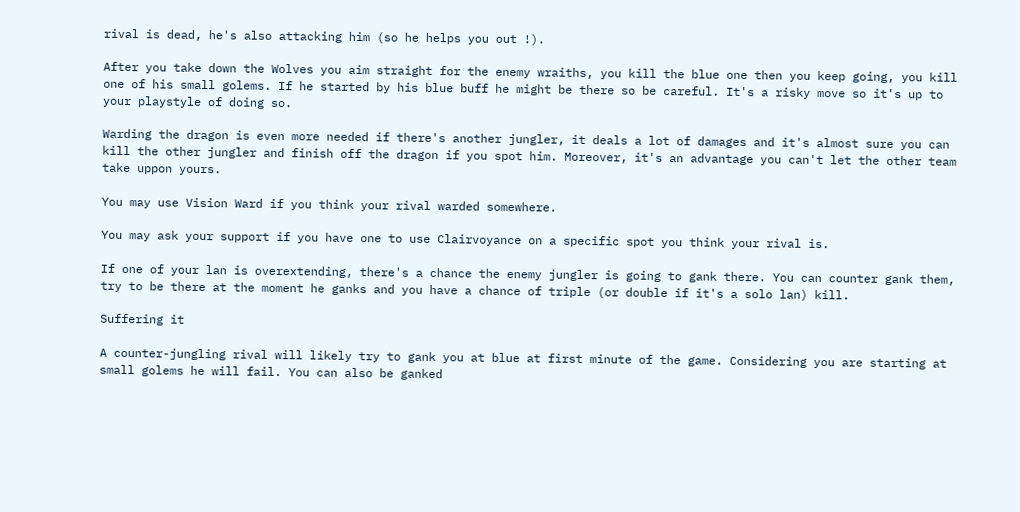rival is dead, he's also attacking him (so he helps you out !).

After you take down the Wolves you aim straight for the enemy wraiths, you kill the blue one then you keep going, you kill one of his small golems. If he started by his blue buff he might be there so be careful. It's a risky move so it's up to your playstyle of doing so.

Warding the dragon is even more needed if there's another jungler, it deals a lot of damages and it's almost sure you can kill the other jungler and finish off the dragon if you spot him. Moreover, it's an advantage you can't let the other team take uppon yours.

You may use Vision Ward if you think your rival warded somewhere.

You may ask your support if you have one to use Clairvoyance on a specific spot you think your rival is.

If one of your lan is overextending, there's a chance the enemy jungler is going to gank there. You can counter gank them, try to be there at the moment he ganks and you have a chance of triple (or double if it's a solo lan) kill.

Suffering it

A counter-jungling rival will likely try to gank you at blue at first minute of the game. Considering you are starting at small golems he will fail. You can also be ganked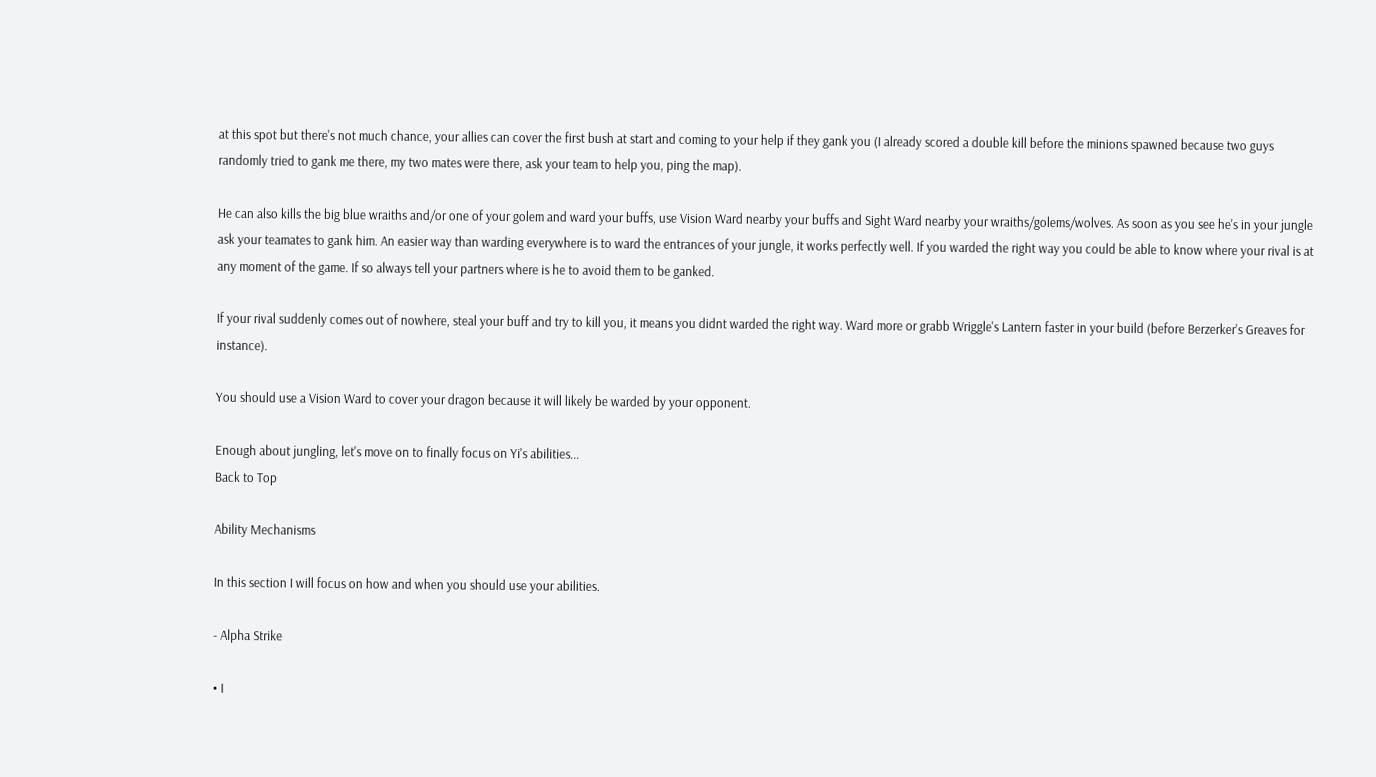at this spot but there's not much chance, your allies can cover the first bush at start and coming to your help if they gank you (I already scored a double kill before the minions spawned because two guys randomly tried to gank me there, my two mates were there, ask your team to help you, ping the map).

He can also kills the big blue wraiths and/or one of your golem and ward your buffs, use Vision Ward nearby your buffs and Sight Ward nearby your wraiths/golems/wolves. As soon as you see he's in your jungle ask your teamates to gank him. An easier way than warding everywhere is to ward the entrances of your jungle, it works perfectly well. If you warded the right way you could be able to know where your rival is at any moment of the game. If so always tell your partners where is he to avoid them to be ganked.

If your rival suddenly comes out of nowhere, steal your buff and try to kill you, it means you didnt warded the right way. Ward more or grabb Wriggle's Lantern faster in your build (before Berzerker's Greaves for instance).

You should use a Vision Ward to cover your dragon because it will likely be warded by your opponent.

Enough about jungling, let's move on to finally focus on Yi's abilities...
Back to Top

Ability Mechanisms

In this section I will focus on how and when you should use your abilities.

- Alpha Strike

• I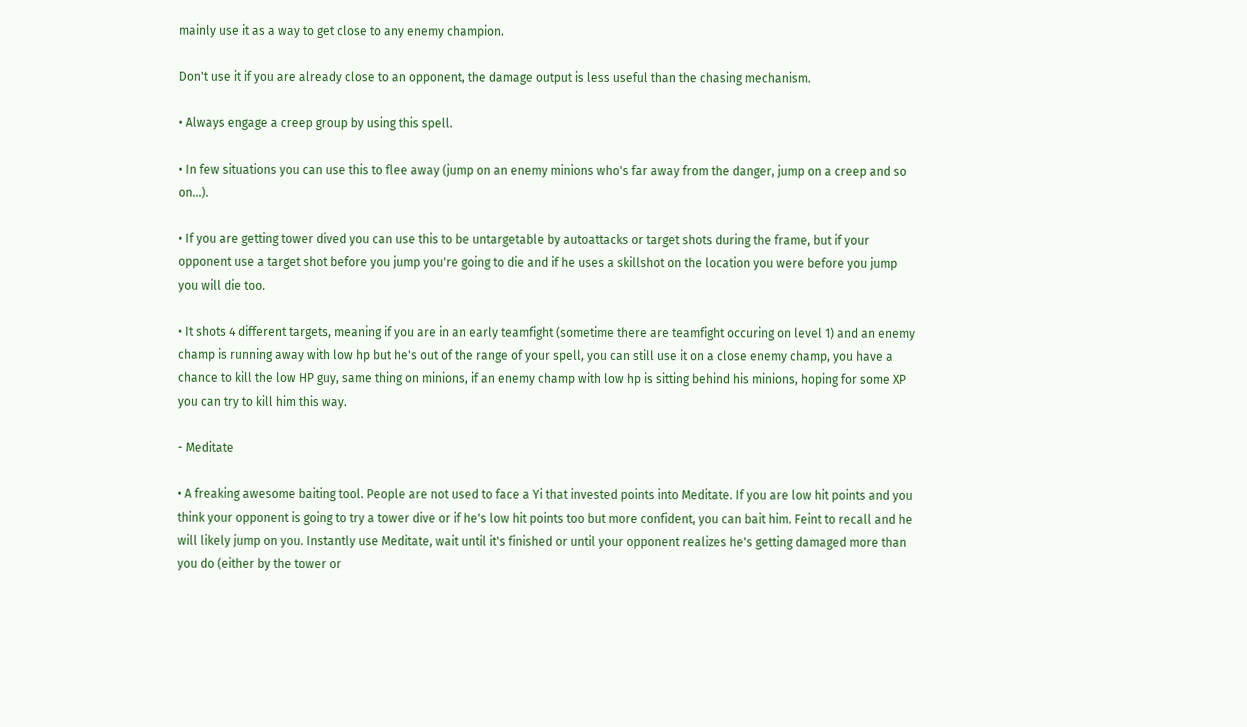mainly use it as a way to get close to any enemy champion.

Don't use it if you are already close to an opponent, the damage output is less useful than the chasing mechanism.

• Always engage a creep group by using this spell.

• In few situations you can use this to flee away (jump on an enemy minions who's far away from the danger, jump on a creep and so on...).

• If you are getting tower dived you can use this to be untargetable by autoattacks or target shots during the frame, but if your opponent use a target shot before you jump you're going to die and if he uses a skillshot on the location you were before you jump you will die too.

• It shots 4 different targets, meaning if you are in an early teamfight (sometime there are teamfight occuring on level 1) and an enemy champ is running away with low hp but he's out of the range of your spell, you can still use it on a close enemy champ, you have a chance to kill the low HP guy, same thing on minions, if an enemy champ with low hp is sitting behind his minions, hoping for some XP you can try to kill him this way.

- Meditate

• A freaking awesome baiting tool. People are not used to face a Yi that invested points into Meditate. If you are low hit points and you think your opponent is going to try a tower dive or if he's low hit points too but more confident, you can bait him. Feint to recall and he will likely jump on you. Instantly use Meditate, wait until it's finished or until your opponent realizes he's getting damaged more than you do (either by the tower or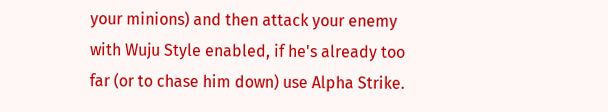your minions) and then attack your enemy with Wuju Style enabled, if he's already too far (or to chase him down) use Alpha Strike.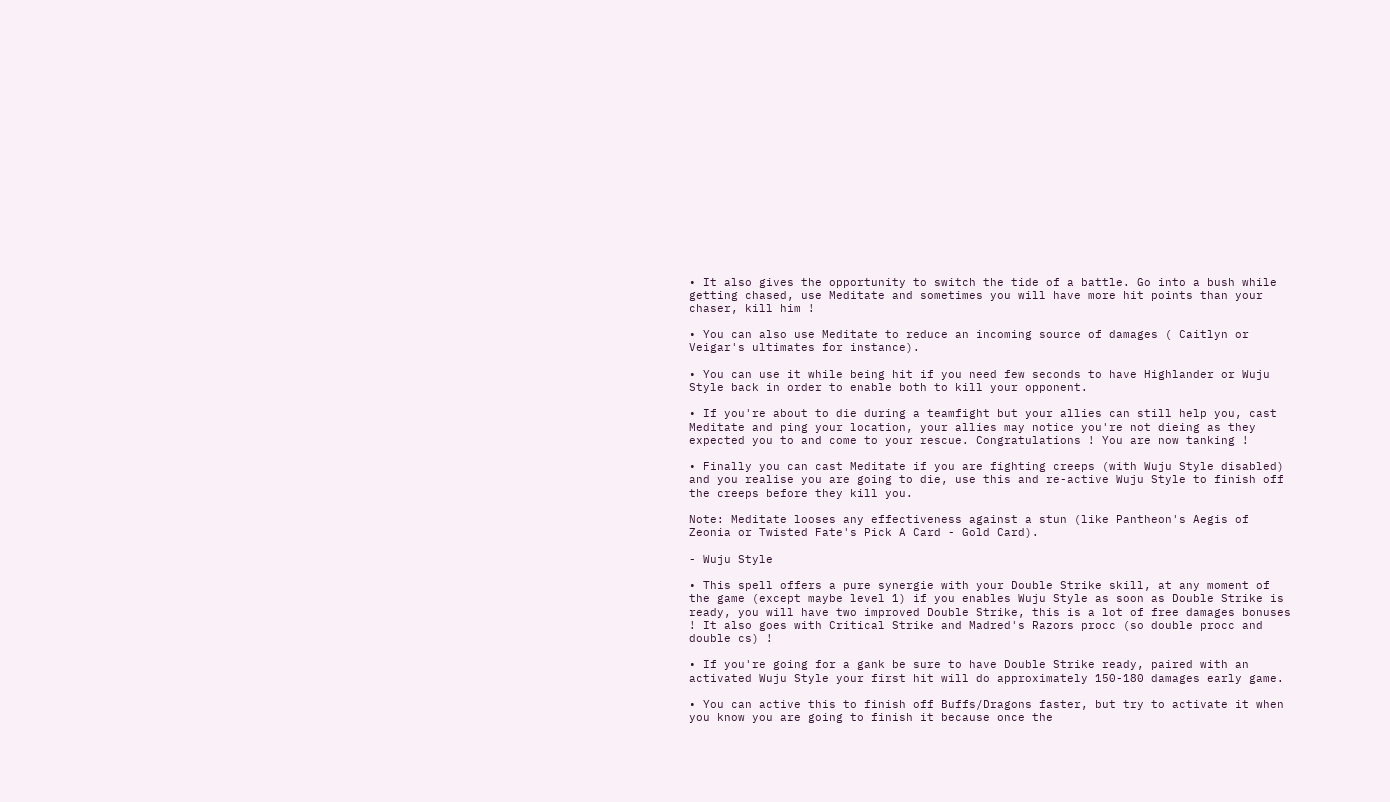• It also gives the opportunity to switch the tide of a battle. Go into a bush while getting chased, use Meditate and sometimes you will have more hit points than your chaser, kill him !

• You can also use Meditate to reduce an incoming source of damages ( Caitlyn or Veigar's ultimates for instance).

• You can use it while being hit if you need few seconds to have Highlander or Wuju Style back in order to enable both to kill your opponent.

• If you're about to die during a teamfight but your allies can still help you, cast Meditate and ping your location, your allies may notice you're not dieing as they expected you to and come to your rescue. Congratulations ! You are now tanking !

• Finally you can cast Meditate if you are fighting creeps (with Wuju Style disabled) and you realise you are going to die, use this and re-active Wuju Style to finish off the creeps before they kill you.

Note: Meditate looses any effectiveness against a stun (like Pantheon's Aegis of Zeonia or Twisted Fate's Pick A Card - Gold Card).

- Wuju Style

• This spell offers a pure synergie with your Double Strike skill, at any moment of the game (except maybe level 1) if you enables Wuju Style as soon as Double Strike is ready, you will have two improved Double Strike, this is a lot of free damages bonuses ! It also goes with Critical Strike and Madred's Razors procc (so double procc and double cs) !

• If you're going for a gank be sure to have Double Strike ready, paired with an activated Wuju Style your first hit will do approximately 150-180 damages early game.

• You can active this to finish off Buffs/Dragons faster, but try to activate it when you know you are going to finish it because once the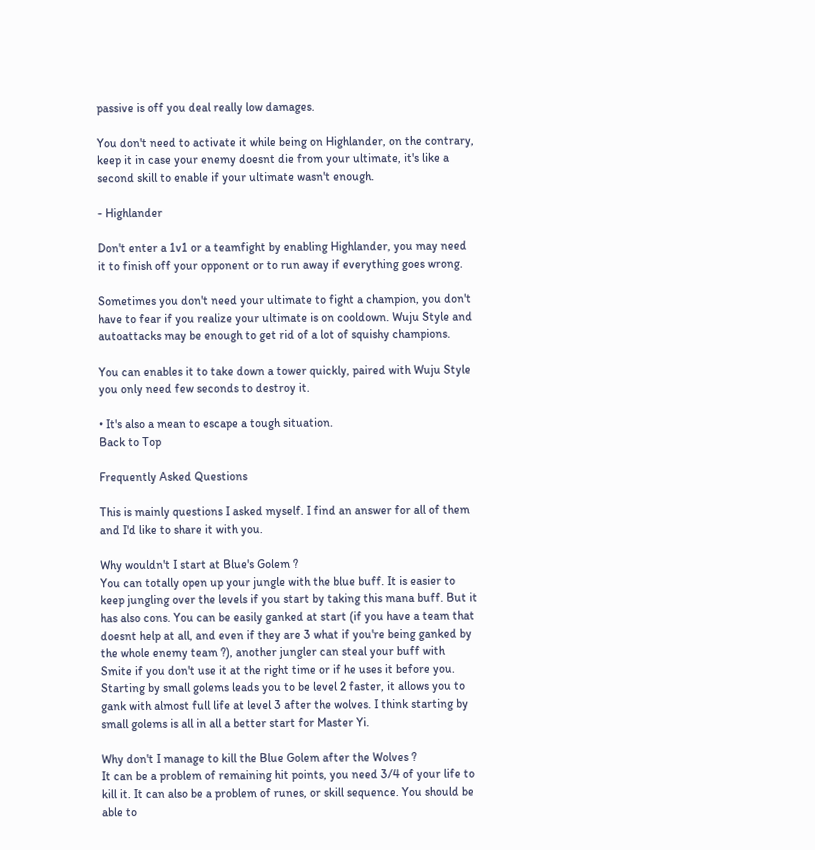passive is off you deal really low damages.

You don't need to activate it while being on Highlander, on the contrary, keep it in case your enemy doesnt die from your ultimate, it's like a second skill to enable if your ultimate wasn't enough.

- Highlander

Don't enter a 1v1 or a teamfight by enabling Highlander, you may need it to finish off your opponent or to run away if everything goes wrong.

Sometimes you don't need your ultimate to fight a champion, you don't have to fear if you realize your ultimate is on cooldown. Wuju Style and autoattacks may be enough to get rid of a lot of squishy champions.

You can enables it to take down a tower quickly, paired with Wuju Style you only need few seconds to destroy it.

• It's also a mean to escape a tough situation.
Back to Top

Frequently Asked Questions

This is mainly questions I asked myself. I find an answer for all of them and I'd like to share it with you.

Why wouldn't I start at Blue's Golem ?
You can totally open up your jungle with the blue buff. It is easier to keep jungling over the levels if you start by taking this mana buff. But it has also cons. You can be easily ganked at start (if you have a team that doesnt help at all, and even if they are 3 what if you're being ganked by the whole enemy team ?), another jungler can steal your buff with Smite if you don't use it at the right time or if he uses it before you. Starting by small golems leads you to be level 2 faster, it allows you to gank with almost full life at level 3 after the wolves. I think starting by small golems is all in all a better start for Master Yi.

Why don't I manage to kill the Blue Golem after the Wolves ?
It can be a problem of remaining hit points, you need 3/4 of your life to kill it. It can also be a problem of runes, or skill sequence. You should be able to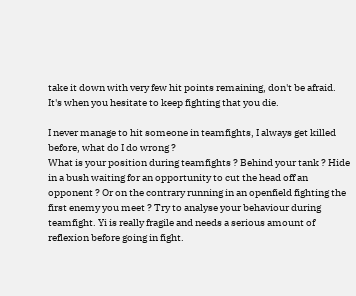take it down with very few hit points remaining, don't be afraid. It's when you hesitate to keep fighting that you die.

I never manage to hit someone in teamfights, I always get killed before, what do I do wrong ?
What is your position during teamfights ? Behind your tank ? Hide in a bush waiting for an opportunity to cut the head off an opponent ? Or on the contrary running in an openfield fighting the first enemy you meet ? Try to analyse your behaviour during teamfight. Yi is really fragile and needs a serious amount of reflexion before going in fight.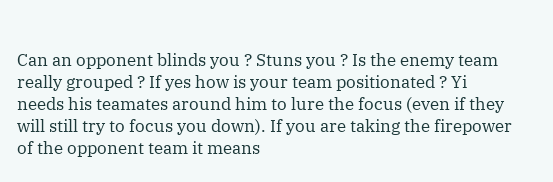Can an opponent blinds you ? Stuns you ? Is the enemy team really grouped ? If yes how is your team positionated ? Yi needs his teamates around him to lure the focus (even if they will still try to focus you down). If you are taking the firepower of the opponent team it means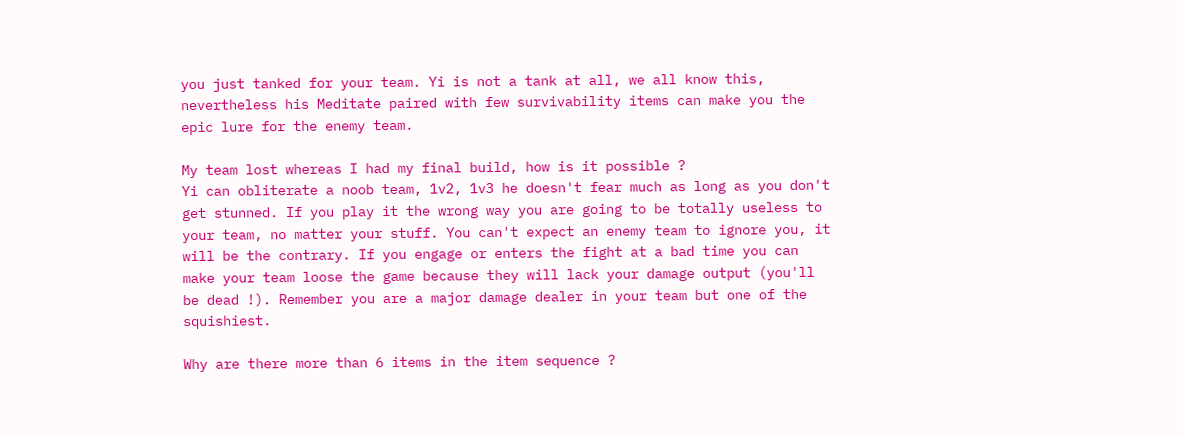you just tanked for your team. Yi is not a tank at all, we all know this, nevertheless his Meditate paired with few survivability items can make you the epic lure for the enemy team.

My team lost whereas I had my final build, how is it possible ?
Yi can obliterate a noob team, 1v2, 1v3 he doesn't fear much as long as you don't get stunned. If you play it the wrong way you are going to be totally useless to your team, no matter your stuff. You can't expect an enemy team to ignore you, it will be the contrary. If you engage or enters the fight at a bad time you can make your team loose the game because they will lack your damage output (you'll be dead !). Remember you are a major damage dealer in your team but one of the squishiest.

Why are there more than 6 items in the item sequence ?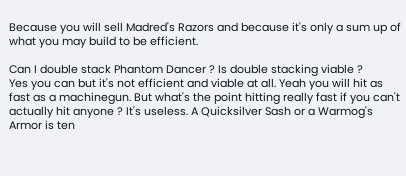Because you will sell Madred's Razors and because it's only a sum up of what you may build to be efficient.

Can I double stack Phantom Dancer ? Is double stacking viable ?
Yes you can but it's not efficient and viable at all. Yeah you will hit as fast as a machinegun. But what's the point hitting really fast if you can't actually hit anyone ? It's useless. A Quicksilver Sash or a Warmog's Armor is ten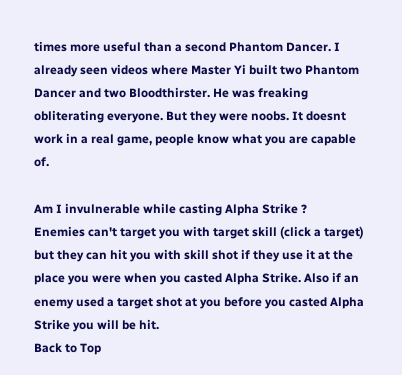times more useful than a second Phantom Dancer. I already seen videos where Master Yi built two Phantom Dancer and two Bloodthirster. He was freaking obliterating everyone. But they were noobs. It doesnt work in a real game, people know what you are capable of.

Am I invulnerable while casting Alpha Strike ?
Enemies can't target you with target skill (click a target) but they can hit you with skill shot if they use it at the place you were when you casted Alpha Strike. Also if an enemy used a target shot at you before you casted Alpha Strike you will be hit.
Back to Top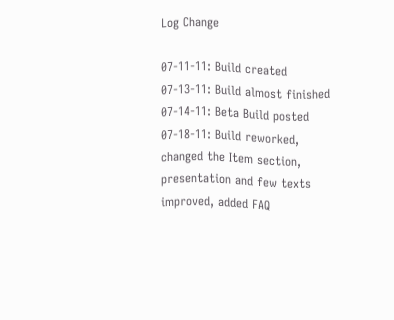Log Change

07-11-11: Build created
07-13-11: Build almost finished
07-14-11: Beta Build posted
07-18-11: Build reworked, changed the Item section, presentation and few texts improved, added FAQ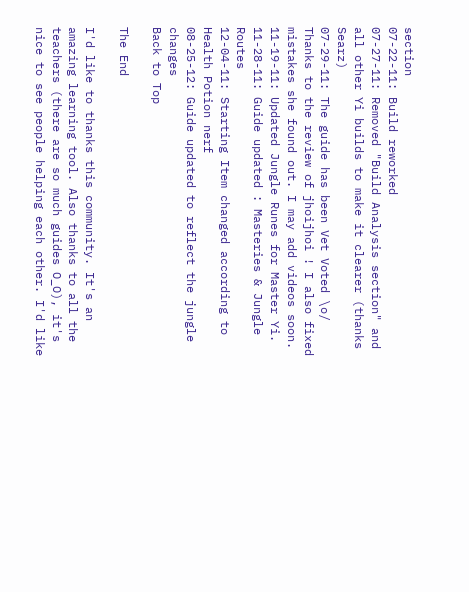section
07-22-11: Build reworked
07-27-11: Removed "Build Analysis section" and all other Yi builds to make it clearer (thanks Searz)
07-29-11: The guide has been Vet Voted \o/ Thanks to the review of jhoijhoi ! I also fixed mistakes she found out. I may add videos soon.
11-19-11: Updated Jungle Runes for Master Yi.
11-28-11: Guide updated : Masteries & Jungle Routes
12-04-11: Starting Item changed according to Health Potion nerf
08-25-12: Guide updated to reflect the jungle changes
Back to Top

The End

I'd like to thanks this community. It's an amazing learning tool. Also thanks to all the teachers (there are so much guides O_O), it's nice to see people helping each other. I'd like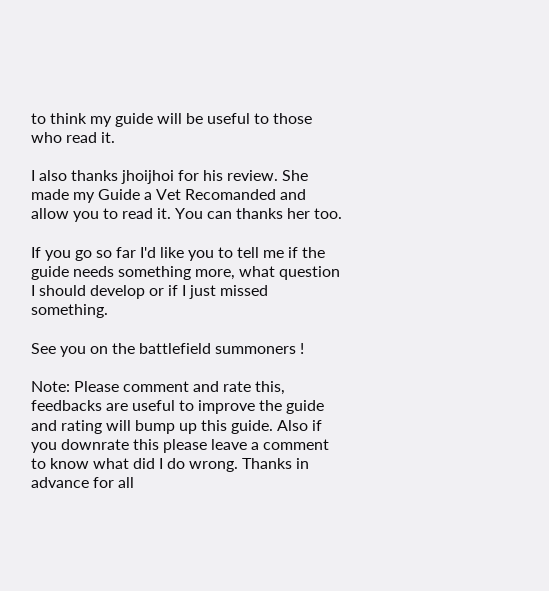to think my guide will be useful to those who read it.

I also thanks jhoijhoi for his review. She made my Guide a Vet Recomanded and allow you to read it. You can thanks her too.

If you go so far I'd like you to tell me if the guide needs something more, what question I should develop or if I just missed something.

See you on the battlefield summoners !

Note: Please comment and rate this, feedbacks are useful to improve the guide and rating will bump up this guide. Also if you downrate this please leave a comment to know what did I do wrong. Thanks in advance for all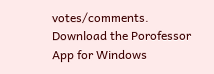votes/comments.
Download the Porofessor App for Windows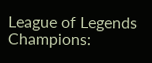League of Legends Champions: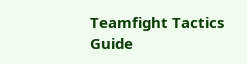Teamfight Tactics Guide